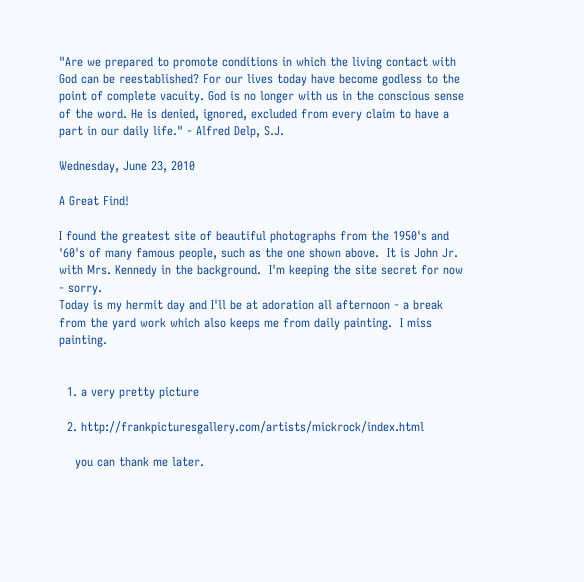"Are we prepared to promote conditions in which the living contact with God can be reestablished? For our lives today have become godless to the point of complete vacuity. God is no longer with us in the conscious sense of the word. He is denied, ignored, excluded from every claim to have a part in our daily life." - Alfred Delp, S.J.

Wednesday, June 23, 2010

A Great Find!

I found the greatest site of beautiful photographs from the 1950's and '60's of many famous people, such as the one shown above.  It is John Jr. with Mrs. Kennedy in the background.  I'm keeping the site secret for now - sorry.
Today is my hermit day and I'll be at adoration all afternoon - a break from the yard work which also keeps me from daily painting.  I miss painting.


  1. a very pretty picture

  2. http://frankpicturesgallery.com/artists/mickrock/index.html

    you can thank me later.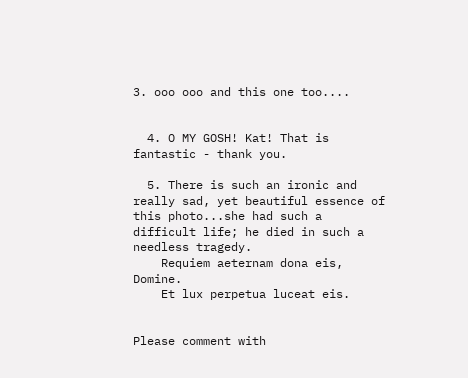3. ooo ooo and this one too....


  4. O MY GOSH! Kat! That is fantastic - thank you.

  5. There is such an ironic and really sad, yet beautiful essence of this photo...she had such a difficult life; he died in such a needless tragedy.
    Requiem aeternam dona eis, Domine.
    Et lux perpetua luceat eis.


Please comment with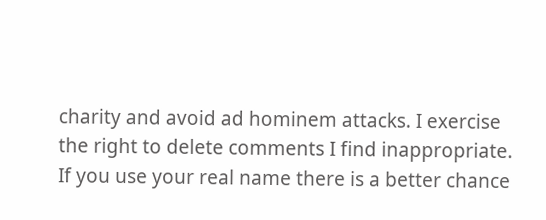charity and avoid ad hominem attacks. I exercise the right to delete comments I find inappropriate. If you use your real name there is a better chance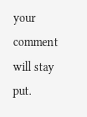your comment will stay put.